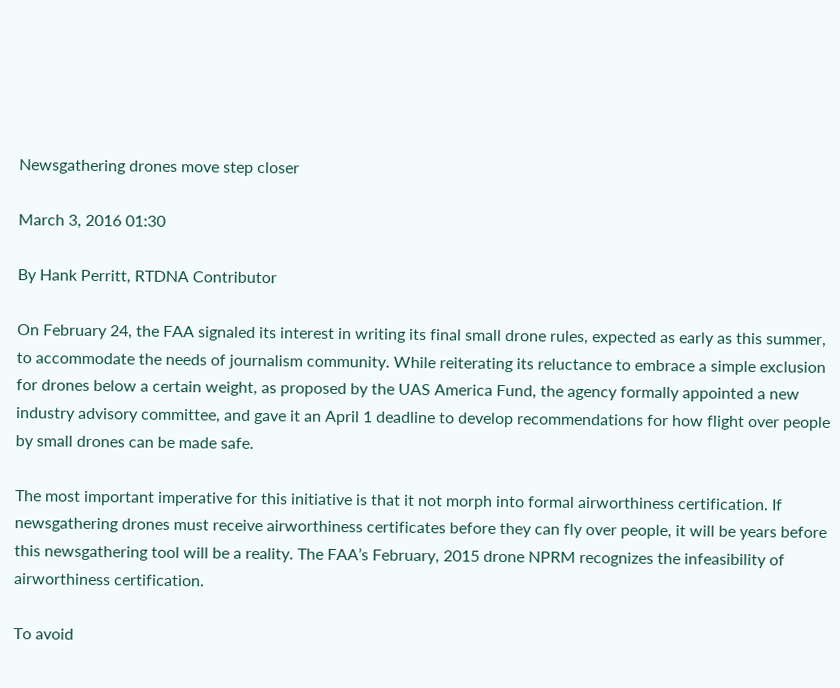Newsgathering drones move step closer

March 3, 2016 01:30

By Hank Perritt, RTDNA Contributor

On February 24, the FAA signaled its interest in writing its final small drone rules, expected as early as this summer, to accommodate the needs of journalism community. While reiterating its reluctance to embrace a simple exclusion for drones below a certain weight, as proposed by the UAS America Fund, the agency formally appointed a new industry advisory committee, and gave it an April 1 deadline to develop recommendations for how flight over people by small drones can be made safe.

The most important imperative for this initiative is that it not morph into formal airworthiness certification. If newsgathering drones must receive airworthiness certificates before they can fly over people, it will be years before this newsgathering tool will be a reality. The FAA’s February, 2015 drone NPRM recognizes the infeasibility of airworthiness certification.

To avoid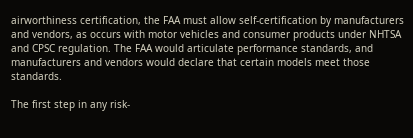airworthiness certification, the FAA must allow self-certification by manufacturers and vendors, as occurs with motor vehicles and consumer products under NHTSA and CPSC regulation. The FAA would articulate performance standards, and manufacturers and vendors would declare that certain models meet those standards.

The first step in any risk-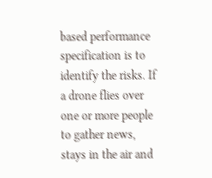based performance specification is to identify the risks. If a drone flies over one or more people to gather news, stays in the air and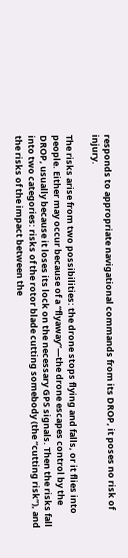responds to appropriate navigational commands from its DROP, it poses no risk of injury.

The risks arise from two possibilities: the drone stops flying and falls, or it flies into people. Either may occur because of a “flyaway”—the drone escapes control by the DROP, usually because it loses its lock on the necessary GPS signals. Then the risks fall into two categories: risks of the rotor blade cutting somebody (the “cutting risk”), and the risks of the impact between the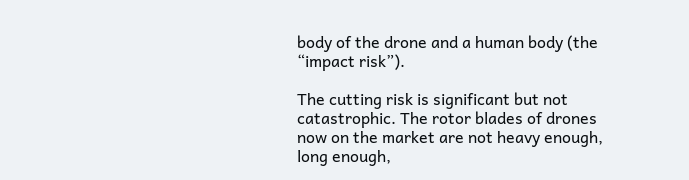body of the drone and a human body (the “impact risk”).

The cutting risk is significant but not catastrophic. The rotor blades of drones now on the market are not heavy enough, long enough,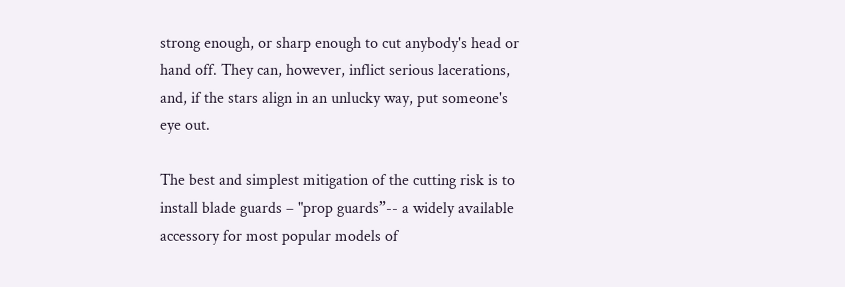strong enough, or sharp enough to cut anybody's head or hand off. They can, however, inflict serious lacerations, and, if the stars align in an unlucky way, put someone's eye out.

The best and simplest mitigation of the cutting risk is to install blade guards – "prop guards”-- a widely available accessory for most popular models of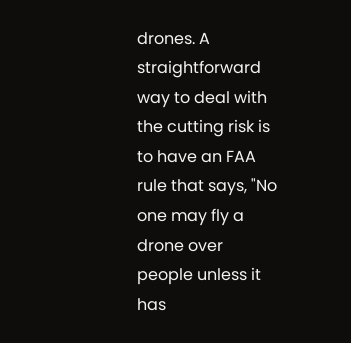drones. A straightforward way to deal with the cutting risk is to have an FAA rule that says, "No one may fly a drone over people unless it has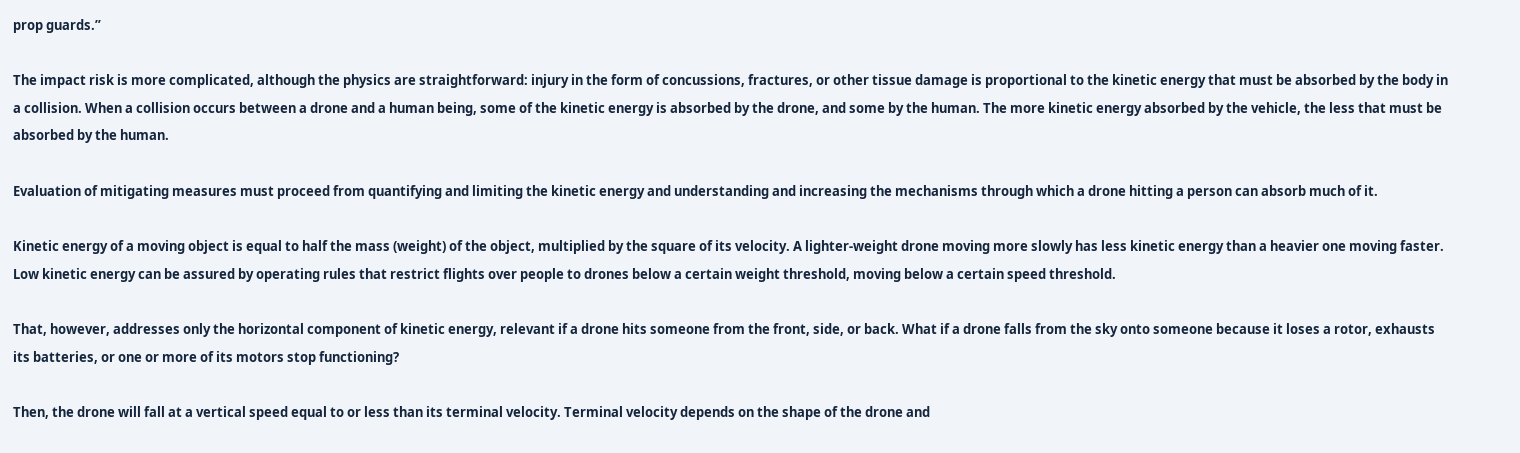prop guards.”

The impact risk is more complicated, although the physics are straightforward: injury in the form of concussions, fractures, or other tissue damage is proportional to the kinetic energy that must be absorbed by the body in a collision. When a collision occurs between a drone and a human being, some of the kinetic energy is absorbed by the drone, and some by the human. The more kinetic energy absorbed by the vehicle, the less that must be absorbed by the human.

Evaluation of mitigating measures must proceed from quantifying and limiting the kinetic energy and understanding and increasing the mechanisms through which a drone hitting a person can absorb much of it.

Kinetic energy of a moving object is equal to half the mass (weight) of the object, multiplied by the square of its velocity. A lighter-weight drone moving more slowly has less kinetic energy than a heavier one moving faster. Low kinetic energy can be assured by operating rules that restrict flights over people to drones below a certain weight threshold, moving below a certain speed threshold.

That, however, addresses only the horizontal component of kinetic energy, relevant if a drone hits someone from the front, side, or back. What if a drone falls from the sky onto someone because it loses a rotor, exhausts its batteries, or one or more of its motors stop functioning?

Then, the drone will fall at a vertical speed equal to or less than its terminal velocity. Terminal velocity depends on the shape of the drone and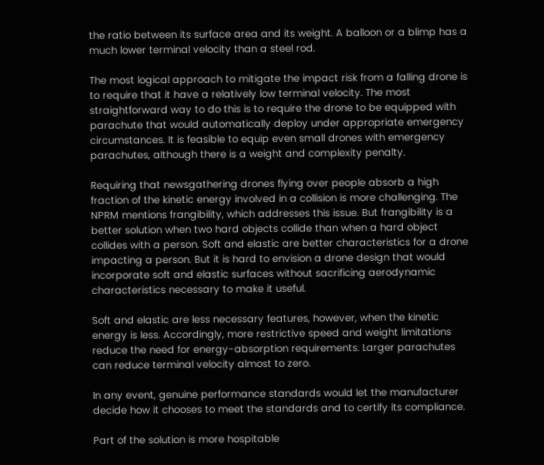the ratio between its surface area and its weight. A balloon or a blimp has a much lower terminal velocity than a steel rod.

The most logical approach to mitigate the impact risk from a falling drone is to require that it have a relatively low terminal velocity. The most straightforward way to do this is to require the drone to be equipped with parachute that would automatically deploy under appropriate emergency circumstances. It is feasible to equip even small drones with emergency parachutes, although there is a weight and complexity penalty.

Requiring that newsgathering drones flying over people absorb a high fraction of the kinetic energy involved in a collision is more challenging. The NPRM mentions frangibility, which addresses this issue. But frangibility is a better solution when two hard objects collide than when a hard object collides with a person. Soft and elastic are better characteristics for a drone impacting a person. But it is hard to envision a drone design that would incorporate soft and elastic surfaces without sacrificing aerodynamic characteristics necessary to make it useful.

Soft and elastic are less necessary features, however, when the kinetic energy is less. Accordingly, more restrictive speed and weight limitations reduce the need for energy-absorption requirements. Larger parachutes can reduce terminal velocity almost to zero.

In any event, genuine performance standards would let the manufacturer decide how it chooses to meet the standards and to certify its compliance.

Part of the solution is more hospitable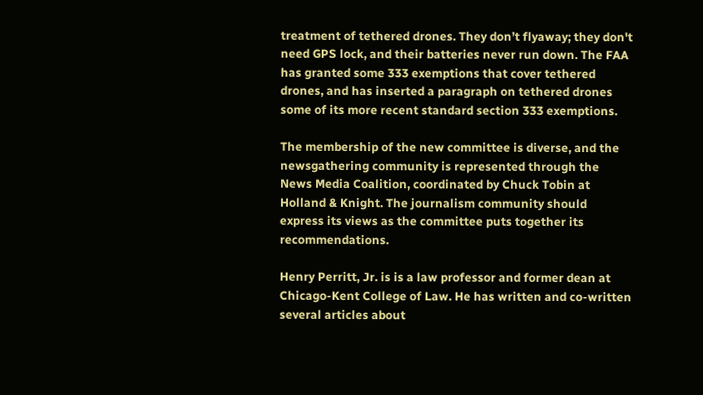treatment of tethered drones. They don’t flyaway; they don't need GPS lock, and their batteries never run down. The FAA has granted some 333 exemptions that cover tethered drones, and has inserted a paragraph on tethered drones some of its more recent standard section 333 exemptions.

The membership of the new committee is diverse, and the newsgathering community is represented through the News Media Coalition, coordinated by Chuck Tobin at Holland & Knight. The journalism community should express its views as the committee puts together its recommendations.

Henry Perritt, Jr. is is a law professor and former dean at Chicago-Kent College of Law. He has written and co-written several articles about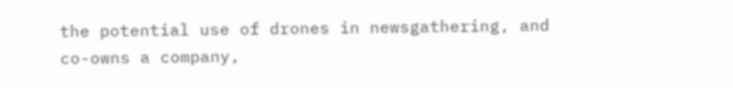the potential use of drones in newsgathering, and co-owns a company,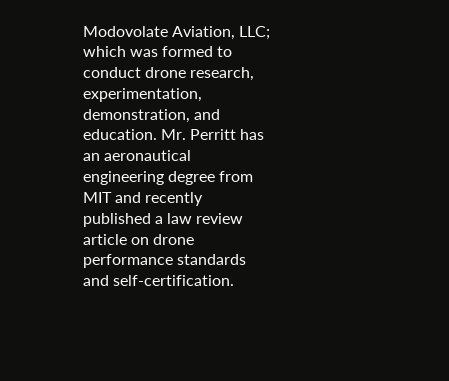Modovolate Aviation, LLC; which was formed to conduct drone research, experimentation, demonstration, and education. Mr. Perritt has an aeronautical engineering degree from MIT and recently published a law review article on drone performance standards and self-certification.